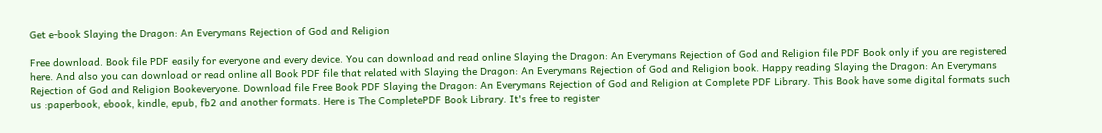Get e-book Slaying the Dragon: An Everymans Rejection of God and Religion

Free download. Book file PDF easily for everyone and every device. You can download and read online Slaying the Dragon: An Everymans Rejection of God and Religion file PDF Book only if you are registered here. And also you can download or read online all Book PDF file that related with Slaying the Dragon: An Everymans Rejection of God and Religion book. Happy reading Slaying the Dragon: An Everymans Rejection of God and Religion Bookeveryone. Download file Free Book PDF Slaying the Dragon: An Everymans Rejection of God and Religion at Complete PDF Library. This Book have some digital formats such us :paperbook, ebook, kindle, epub, fb2 and another formats. Here is The CompletePDF Book Library. It's free to register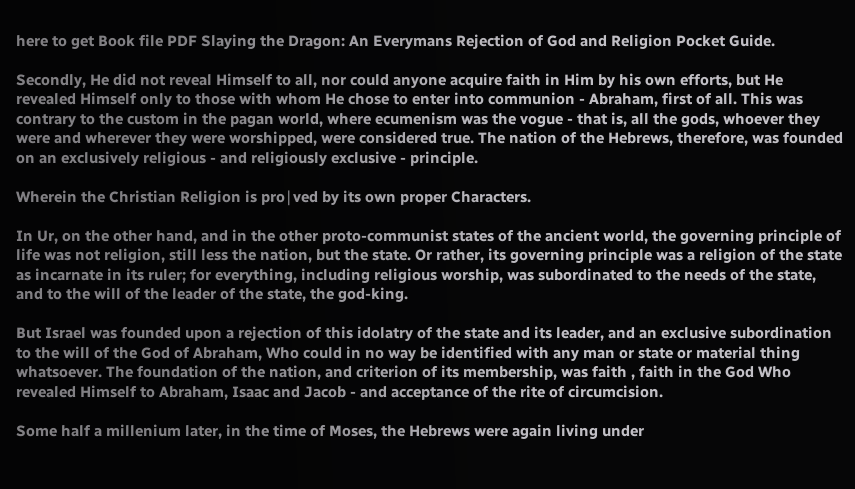here to get Book file PDF Slaying the Dragon: An Everymans Rejection of God and Religion Pocket Guide.

Secondly, He did not reveal Himself to all, nor could anyone acquire faith in Him by his own efforts, but He revealed Himself only to those with whom He chose to enter into communion - Abraham, first of all. This was contrary to the custom in the pagan world, where ecumenism was the vogue - that is, all the gods, whoever they were and wherever they were worshipped, were considered true. The nation of the Hebrews, therefore, was founded on an exclusively religious - and religiously exclusive - principle.

Wherein the Christian Religion is pro∣ved by its own proper Characters.

In Ur, on the other hand, and in the other proto-communist states of the ancient world, the governing principle of life was not religion, still less the nation, but the state. Or rather, its governing principle was a religion of the state as incarnate in its ruler; for everything, including religious worship, was subordinated to the needs of the state, and to the will of the leader of the state, the god-king.

But Israel was founded upon a rejection of this idolatry of the state and its leader, and an exclusive subordination to the will of the God of Abraham, Who could in no way be identified with any man or state or material thing whatsoever. The foundation of the nation, and criterion of its membership, was faith , faith in the God Who revealed Himself to Abraham, Isaac and Jacob - and acceptance of the rite of circumcision.

Some half a millenium later, in the time of Moses, the Hebrews were again living under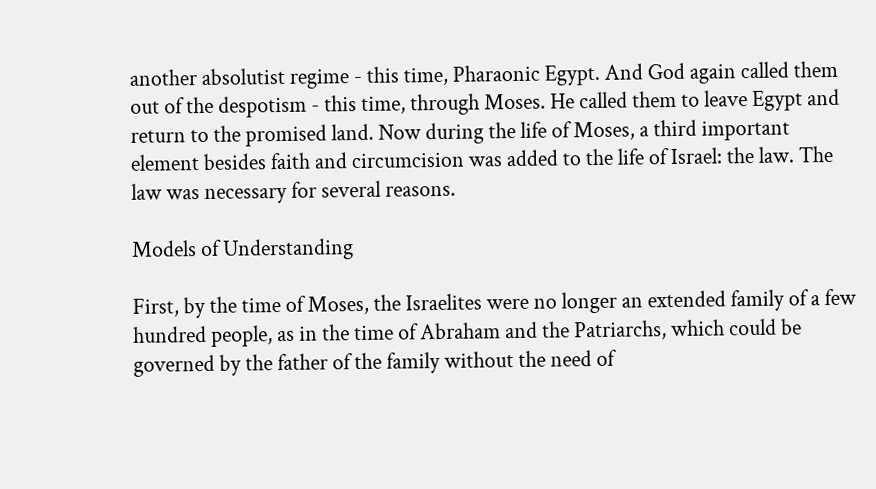another absolutist regime - this time, Pharaonic Egypt. And God again called them out of the despotism - this time, through Moses. He called them to leave Egypt and return to the promised land. Now during the life of Moses, a third important element besides faith and circumcision was added to the life of Israel: the law. The law was necessary for several reasons.

Models of Understanding

First, by the time of Moses, the Israelites were no longer an extended family of a few hundred people, as in the time of Abraham and the Patriarchs, which could be governed by the father of the family without the need of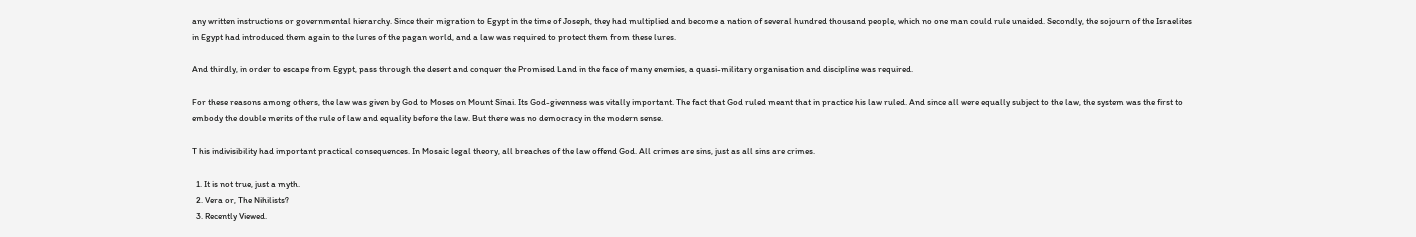any written instructions or governmental hierarchy. Since their migration to Egypt in the time of Joseph, they had multiplied and become a nation of several hundred thousand people, which no one man could rule unaided. Secondly, the sojourn of the Israelites in Egypt had introduced them again to the lures of the pagan world, and a law was required to protect them from these lures.

And thirdly, in order to escape from Egypt, pass through the desert and conquer the Promised Land in the face of many enemies, a quasi-military organisation and discipline was required.

For these reasons among others, the law was given by God to Moses on Mount Sinai. Its God-givenness was vitally important. The fact that God ruled meant that in practice his law ruled. And since all were equally subject to the law, the system was the first to embody the double merits of the rule of law and equality before the law. But there was no democracy in the modern sense.

T his indivisibility had important practical consequences. In Mosaic legal theory, all breaches of the law offend God. All crimes are sins, just as all sins are crimes.

  1. It is not true, just a myth.
  2. Vera or, The Nihilists?
  3. Recently Viewed.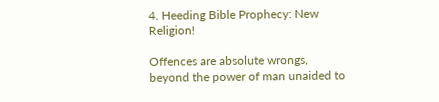4. Heeding Bible Prophecy: New Religion!

Offences are absolute wrongs, beyond the power of man unaided to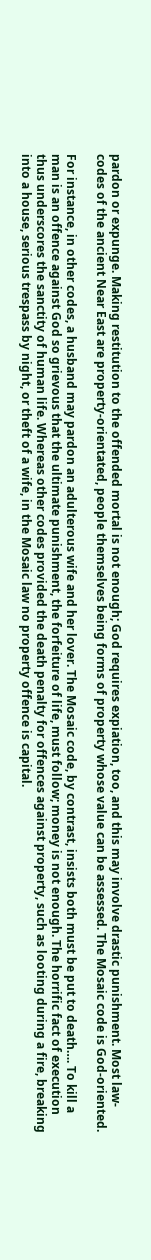pardon or expunge. Making restitution to the offended mortal is not enough; God requires expiation, too, and this may involve drastic punishment. Most law-codes of the ancient Near East are property-orientated, people themselves being forms of property whose value can be assessed. The Mosaic code is God-oriented.

For instance, in other codes, a husband may pardon an adulterous wife and her lover. The Mosaic code, by contrast, insists both must be put to death…. To kill a man is an offence against God so grievous that the ultimate punishment, the forfeiture of life, must follow; money is not enough. The horrific fact of execution thus underscores the sanctity of human life. Whereas other codes provided the death penalty for offences against property, such as looting during a fire, breaking into a house, serious trespass by night, or theft of a wife, in the Mosaic law no property offence is capital.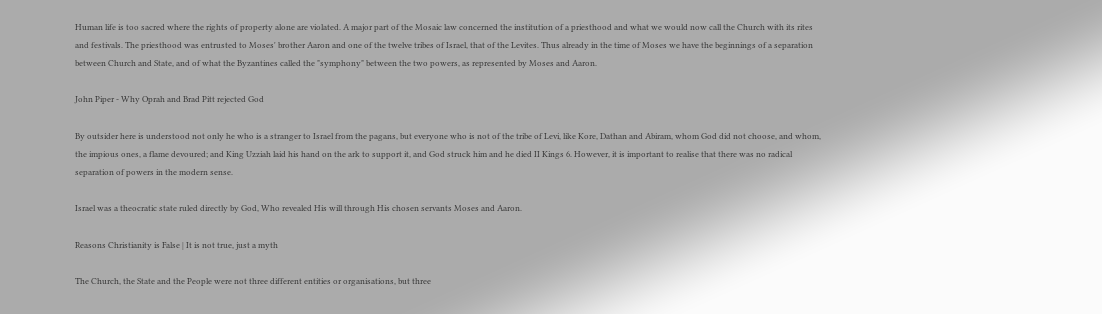Human life is too sacred where the rights of property alone are violated. A major part of the Mosaic law concerned the institution of a priesthood and what we would now call the Church with its rites and festivals. The priesthood was entrusted to Moses' brother Aaron and one of the twelve tribes of Israel, that of the Levites. Thus already in the time of Moses we have the beginnings of a separation between Church and State, and of what the Byzantines called the "symphony" between the two powers, as represented by Moses and Aaron.

John Piper - Why Oprah and Brad Pitt rejected God

By outsider here is understood not only he who is a stranger to Israel from the pagans, but everyone who is not of the tribe of Levi, like Kore, Dathan and Abiram, whom God did not choose, and whom, the impious ones, a flame devoured; and King Uzziah laid his hand on the ark to support it, and God struck him and he died II Kings 6. However, it is important to realise that there was no radical separation of powers in the modern sense.

Israel was a theocratic state ruled directly by God, Who revealed His will through His chosen servants Moses and Aaron.

Reasons Christianity is False | It is not true, just a myth

The Church, the State and the People were not three different entities or organisations, but three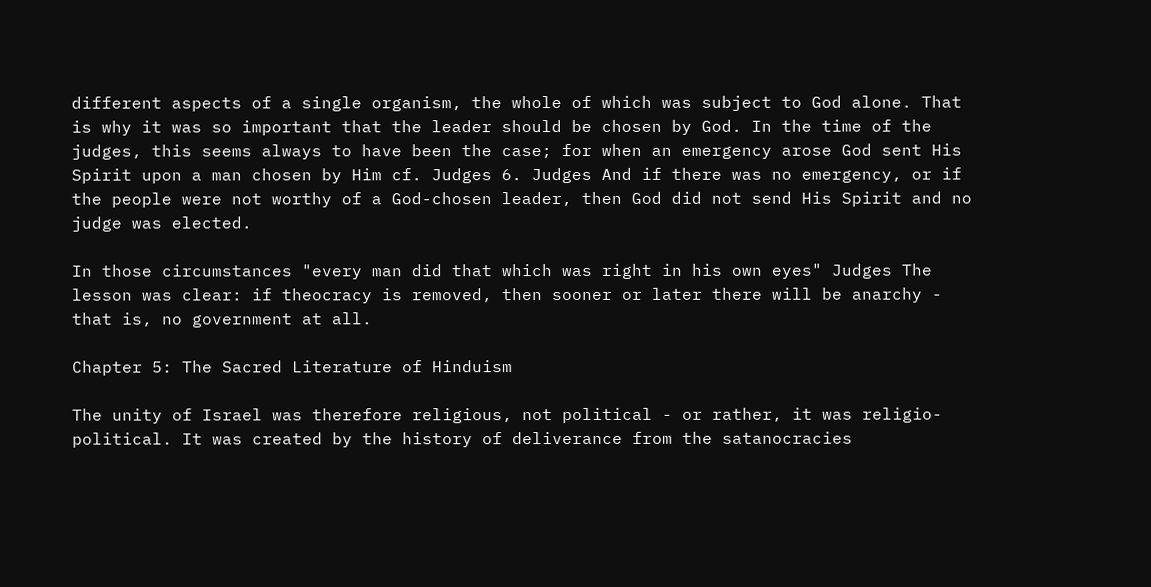different aspects of a single organism, the whole of which was subject to God alone. That is why it was so important that the leader should be chosen by God. In the time of the judges, this seems always to have been the case; for when an emergency arose God sent His Spirit upon a man chosen by Him cf. Judges 6. Judges And if there was no emergency, or if the people were not worthy of a God-chosen leader, then God did not send His Spirit and no judge was elected.

In those circumstances "every man did that which was right in his own eyes" Judges The lesson was clear: if theocracy is removed, then sooner or later there will be anarchy - that is, no government at all.

Chapter 5: The Sacred Literature of Hinduism

The unity of Israel was therefore religious, not political - or rather, it was religio-political. It was created by the history of deliverance from the satanocracies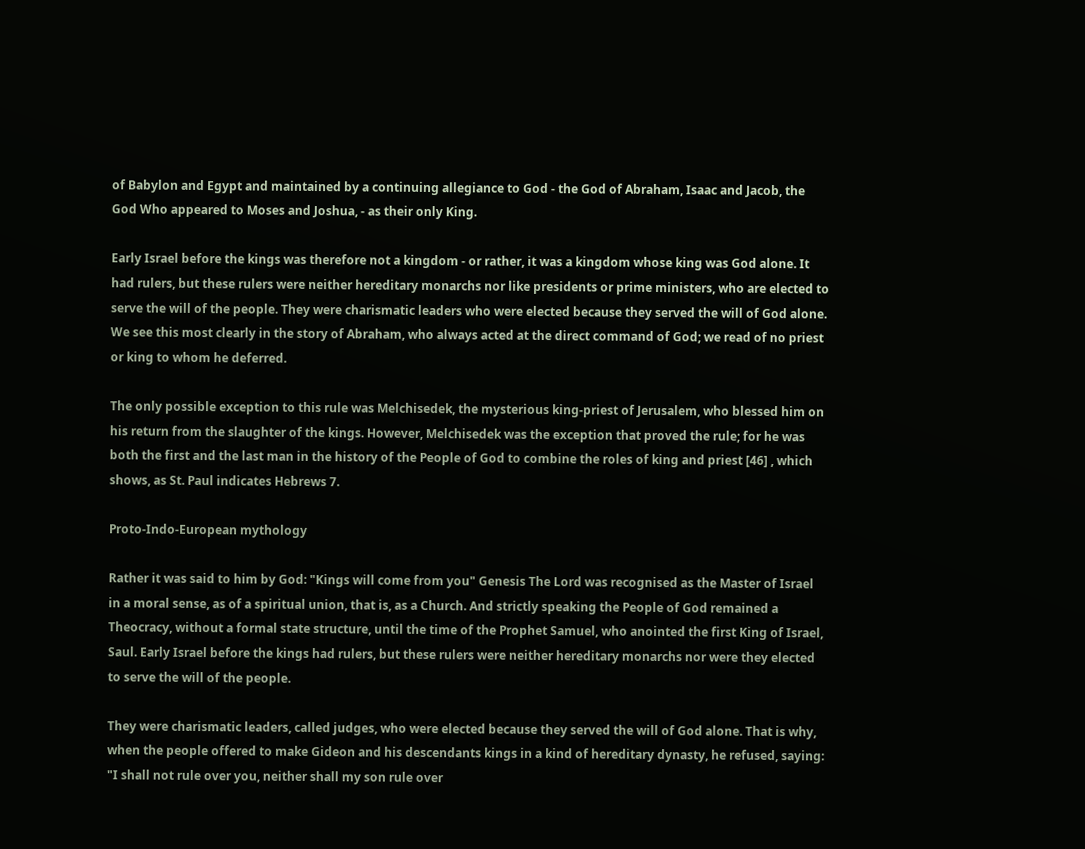of Babylon and Egypt and maintained by a continuing allegiance to God - the God of Abraham, Isaac and Jacob, the God Who appeared to Moses and Joshua, - as their only King.

Early Israel before the kings was therefore not a kingdom - or rather, it was a kingdom whose king was God alone. It had rulers, but these rulers were neither hereditary monarchs nor like presidents or prime ministers, who are elected to serve the will of the people. They were charismatic leaders who were elected because they served the will of God alone. We see this most clearly in the story of Abraham, who always acted at the direct command of God; we read of no priest or king to whom he deferred.

The only possible exception to this rule was Melchisedek, the mysterious king-priest of Jerusalem, who blessed him on his return from the slaughter of the kings. However, Melchisedek was the exception that proved the rule; for he was both the first and the last man in the history of the People of God to combine the roles of king and priest [46] , which shows, as St. Paul indicates Hebrews 7.

Proto-Indo-European mythology

Rather it was said to him by God: "Kings will come from you" Genesis The Lord was recognised as the Master of Israel in a moral sense, as of a spiritual union, that is, as a Church. And strictly speaking the People of God remained a Theocracy, without a formal state structure, until the time of the Prophet Samuel, who anointed the first King of Israel, Saul. Early Israel before the kings had rulers, but these rulers were neither hereditary monarchs nor were they elected to serve the will of the people.

They were charismatic leaders, called judges, who were elected because they served the will of God alone. That is why, when the people offered to make Gideon and his descendants kings in a kind of hereditary dynasty, he refused, saying: "I shall not rule over you, neither shall my son rule over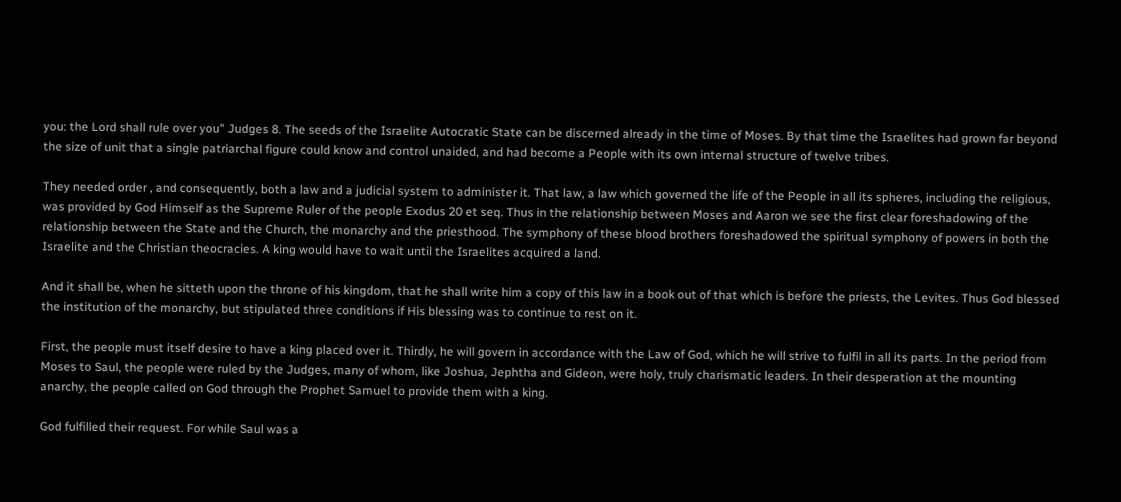you: the Lord shall rule over you" Judges 8. The seeds of the Israelite Autocratic State can be discerned already in the time of Moses. By that time the Israelites had grown far beyond the size of unit that a single patriarchal figure could know and control unaided, and had become a People with its own internal structure of twelve tribes.

They needed order , and consequently, both a law and a judicial system to administer it. That law, a law which governed the life of the People in all its spheres, including the religious, was provided by God Himself as the Supreme Ruler of the people Exodus 20 et seq. Thus in the relationship between Moses and Aaron we see the first clear foreshadowing of the relationship between the State and the Church, the monarchy and the priesthood. The symphony of these blood brothers foreshadowed the spiritual symphony of powers in both the Israelite and the Christian theocracies. A king would have to wait until the Israelites acquired a land.

And it shall be, when he sitteth upon the throne of his kingdom, that he shall write him a copy of this law in a book out of that which is before the priests, the Levites. Thus God blessed the institution of the monarchy, but stipulated three conditions if His blessing was to continue to rest on it.

First, the people must itself desire to have a king placed over it. Thirdly, he will govern in accordance with the Law of God, which he will strive to fulfil in all its parts. In the period from Moses to Saul, the people were ruled by the Judges, many of whom, like Joshua, Jephtha and Gideon, were holy, truly charismatic leaders. In their desperation at the mounting anarchy, the people called on God through the Prophet Samuel to provide them with a king.

God fulfilled their request. For while Saul was a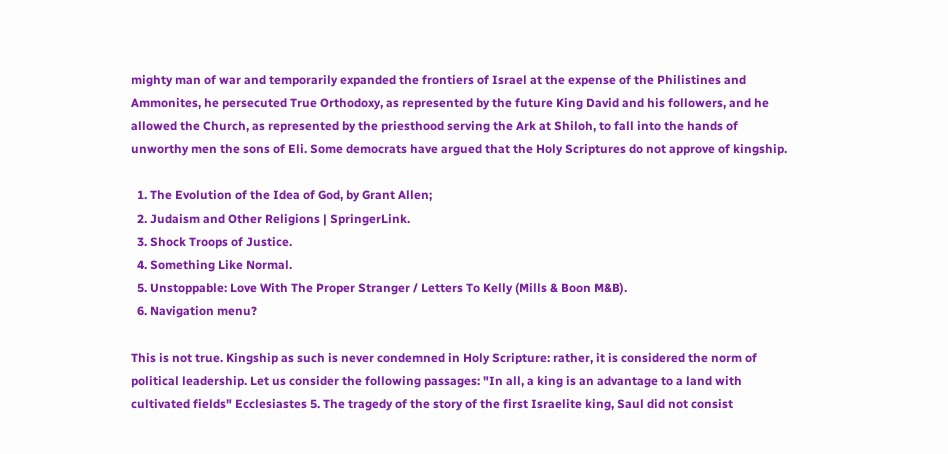mighty man of war and temporarily expanded the frontiers of Israel at the expense of the Philistines and Ammonites, he persecuted True Orthodoxy, as represented by the future King David and his followers, and he allowed the Church, as represented by the priesthood serving the Ark at Shiloh, to fall into the hands of unworthy men the sons of Eli. Some democrats have argued that the Holy Scriptures do not approve of kingship.

  1. The Evolution of the Idea of God, by Grant Allen;
  2. Judaism and Other Religions | SpringerLink.
  3. Shock Troops of Justice.
  4. Something Like Normal.
  5. Unstoppable: Love With The Proper Stranger / Letters To Kelly (Mills & Boon M&B).
  6. Navigation menu?

This is not true. Kingship as such is never condemned in Holy Scripture: rather, it is considered the norm of political leadership. Let us consider the following passages: "In all, a king is an advantage to a land with cultivated fields" Ecclesiastes 5. The tragedy of the story of the first Israelite king, Saul did not consist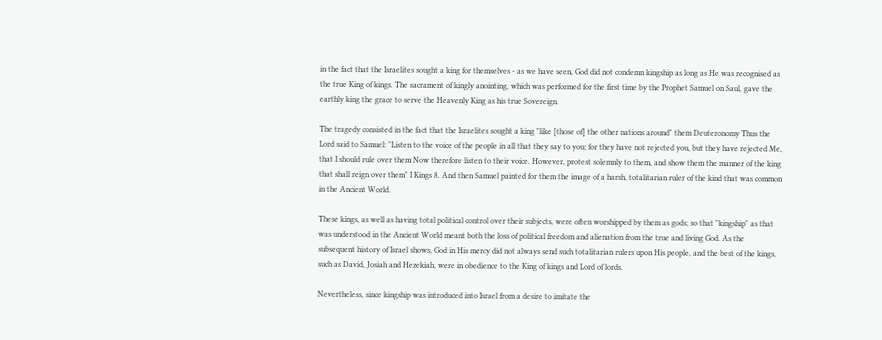in the fact that the Israelites sought a king for themselves - as we have seen, God did not condemn kingship as long as He was recognised as the true King of kings. The sacrament of kingly anointing, which was performed for the first time by the Prophet Samuel on Saul, gave the earthly king the grace to serve the Heavenly King as his true Sovereign.

The tragedy consisted in the fact that the Israelites sought a king "like [those of] the other nations around" them Deuteronomy Thus the Lord said to Samuel: "Listen to the voice of the people in all that they say to you; for they have not rejected you, but they have rejected Me, that I should rule over them Now therefore listen to their voice. However, protest solemnly to them, and show them the manner of the king that shall reign over them" I Kings 8. And then Samuel painted for them the image of a harsh, totalitarian ruler of the kind that was common in the Ancient World.

These kings, as well as having total political control over their subjects, were often worshipped by them as gods; so that "kingship" as that was understood in the Ancient World meant both the loss of political freedom and alienation from the true and living God. As the subsequent history of Israel shows, God in His mercy did not always send such totalitarian rulers upon His people, and the best of the kings, such as David, Josiah and Hezekiah, were in obedience to the King of kings and Lord of lords.

Nevertheless, since kingship was introduced into Israel from a desire to imitate the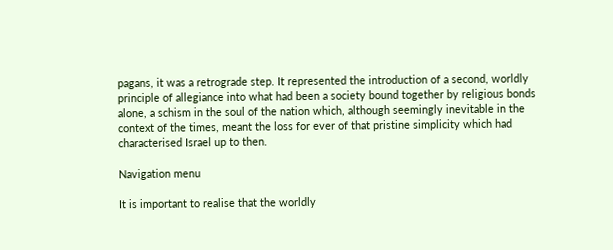pagans, it was a retrograde step. It represented the introduction of a second, worldly principle of allegiance into what had been a society bound together by religious bonds alone, a schism in the soul of the nation which, although seemingly inevitable in the context of the times, meant the loss for ever of that pristine simplicity which had characterised Israel up to then.

Navigation menu

It is important to realise that the worldly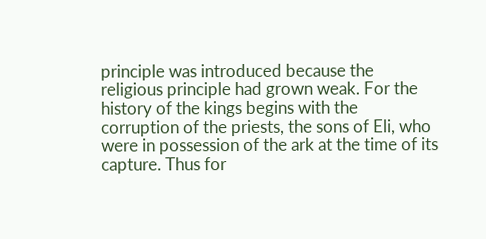principle was introduced because the religious principle had grown weak. For the history of the kings begins with the corruption of the priests, the sons of Eli, who were in possession of the ark at the time of its capture. Thus for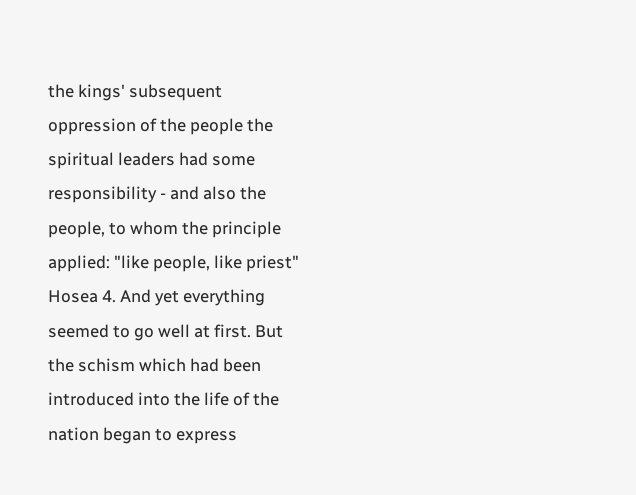the kings' subsequent oppression of the people the spiritual leaders had some responsibility - and also the people, to whom the principle applied: "like people, like priest" Hosea 4. And yet everything seemed to go well at first. But the schism which had been introduced into the life of the nation began to express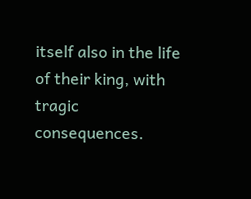itself also in the life of their king, with tragic consequences.